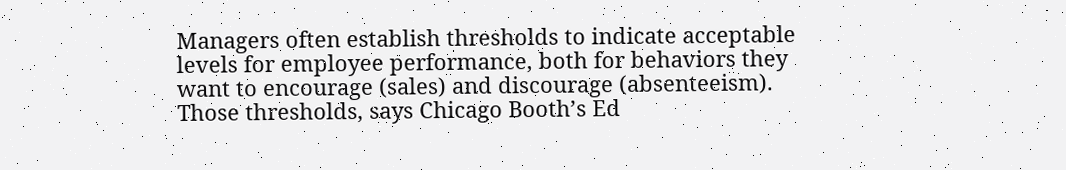Managers often establish thresholds to indicate acceptable levels for employee performance, both for behaviors they want to encourage (sales) and discourage (absenteeism). Those thresholds, says Chicago Booth’s Ed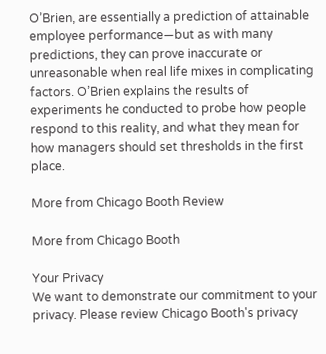O’Brien, are essentially a prediction of attainable employee performance—but as with many predictions, they can prove inaccurate or unreasonable when real life mixes in complicating factors. O’Brien explains the results of experiments he conducted to probe how people respond to this reality, and what they mean for how managers should set thresholds in the first place.

More from Chicago Booth Review

More from Chicago Booth

Your Privacy
We want to demonstrate our commitment to your privacy. Please review Chicago Booth's privacy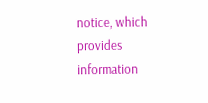notice, which provides information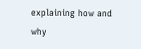explaining how and why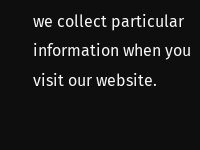we collect particular information when you visit our website.